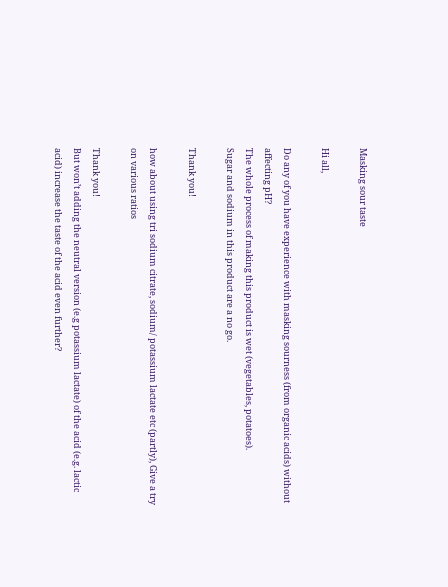Masking sour taste

Hi all,

Do any of you have experience with masking sourness (from organic acids) without affecting pH?
The whole process of making this product is wet (vegetables, potatoes).
Sugar and sodium in this product are a no go.

Thank you!

how about using tri sodium citrate, sodium/ potassium lactate etc (partly), Give a try on various ratios

Thank you!
But won’t adding the neutral version (e.g potassium lactate) of the acid (e.g. lactic acid) increase the taste of the acid even further?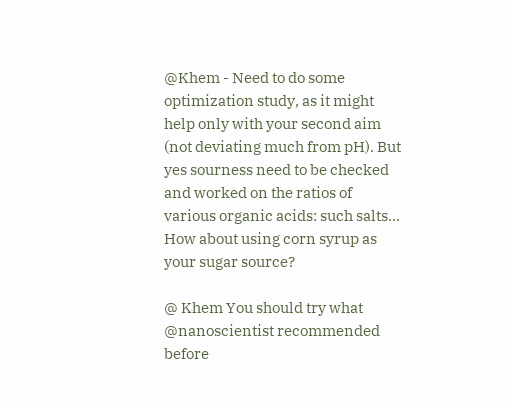@Khem - Need to do some optimization study, as it might help only with your second aim (not deviating much from pH). But yes sourness need to be checked and worked on the ratios of various organic acids: such salts…
How about using corn syrup as your sugar source?

@ Khem You should try what @nanoscientist recommended before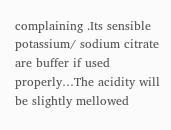complaining .Its sensible potassium/ sodium citrate are buffer if used properly…The acidity will be slightly mellowed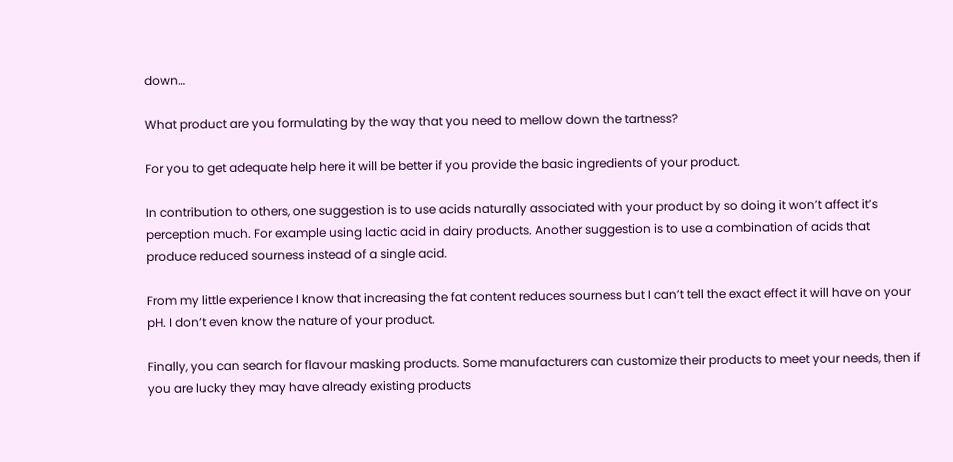down…

What product are you formulating by the way that you need to mellow down the tartness?

For you to get adequate help here it will be better if you provide the basic ingredients of your product.

In contribution to others, one suggestion is to use acids naturally associated with your product by so doing it won’t affect it’s perception much. For example using lactic acid in dairy products. Another suggestion is to use a combination of acids that produce reduced sourness instead of a single acid.

From my little experience I know that increasing the fat content reduces sourness but I can’t tell the exact effect it will have on your pH. I don’t even know the nature of your product.

Finally, you can search for flavour masking products. Some manufacturers can customize their products to meet your needs, then if you are lucky they may have already existing products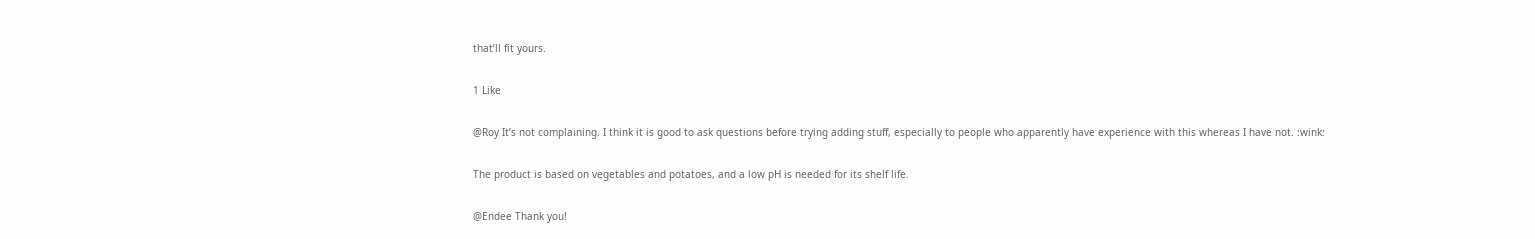that’ll fit yours.

1 Like

@Roy It’s not complaining. I think it is good to ask questions before trying adding stuff, especially to people who apparently have experience with this whereas I have not. :wink:

The product is based on vegetables and potatoes, and a low pH is needed for its shelf life.

@Endee Thank you!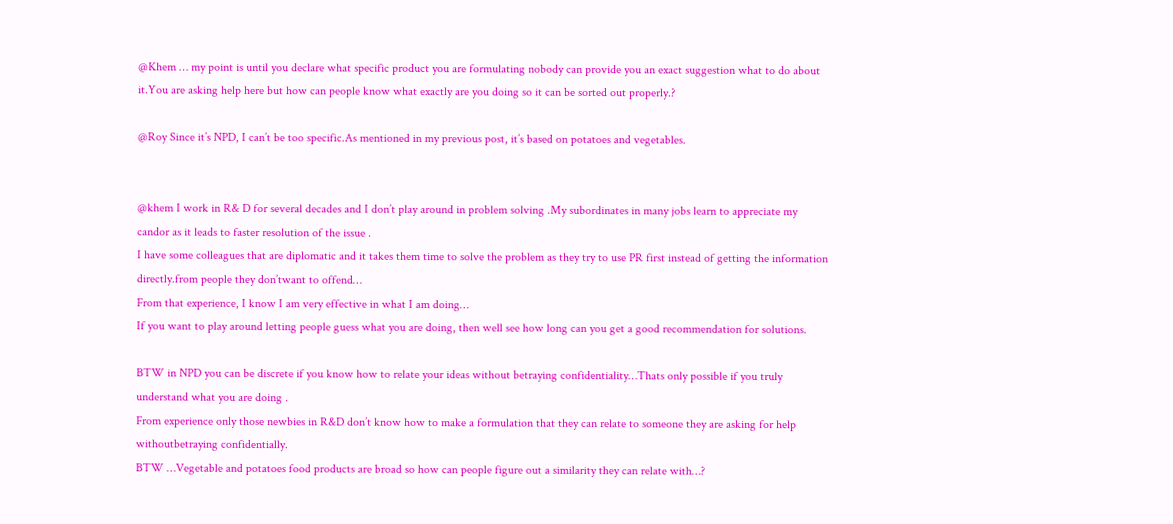@Khem … my point is until you declare what specific product you are formulating nobody can provide you an exact suggestion what to do about it.You are asking help here but how can people know what exactly are you doing so it can be sorted out properly.?

@Roy Since it’s NPD, I can’t be too specific.As mentioned in my previous post, it’s based on potatoes and vegetables.


@khem I work in R& D for several decades and I don’t play around in problem solving .My subordinates in many jobs learn to appreciate my candor as it leads to faster resolution of the issue .
I have some colleagues that are diplomatic and it takes them time to solve the problem as they try to use PR first instead of getting the information directly.from people they don’twant to offend…
From that experience, I know I am very effective in what I am doing…
If you want to play around letting people guess what you are doing, then well see how long can you get a good recommendation for solutions.

BTW in NPD you can be discrete if you know how to relate your ideas without betraying confidentiality…Thats only possible if you truly understand what you are doing .
From experience only those newbies in R&D don’t know how to make a formulation that they can relate to someone they are asking for help withoutbetraying confidentially.
BTW …Vegetable and potatoes food products are broad so how can people figure out a similarity they can relate with…?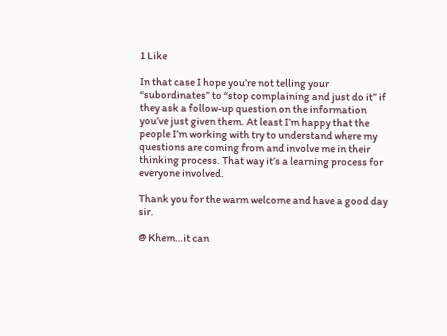1 Like

In that case I hope you’re not telling your “subordinates” to “stop complaining and just do it” if they ask a follow-up question on the information you’ve just given them. At least I’m happy that the people I’m working with try to understand where my questions are coming from and involve me in their thinking process. That way it’s a learning process for everyone involved.

Thank you for the warm welcome and have a good day sir.

@ Khem…it can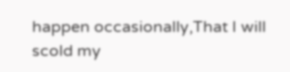happen occasionally,That I will scold my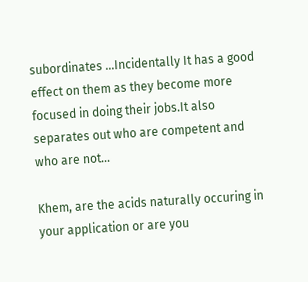subordinates …Incidentally It has a good effect on them as they become more focused in doing their jobs.It also separates out who are competent and who are not…

Khem, are the acids naturally occuring in your application or are you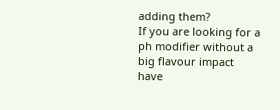adding them?
If you are looking for a ph modifier without a big flavour impact have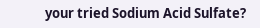your tried Sodium Acid Sulfate?